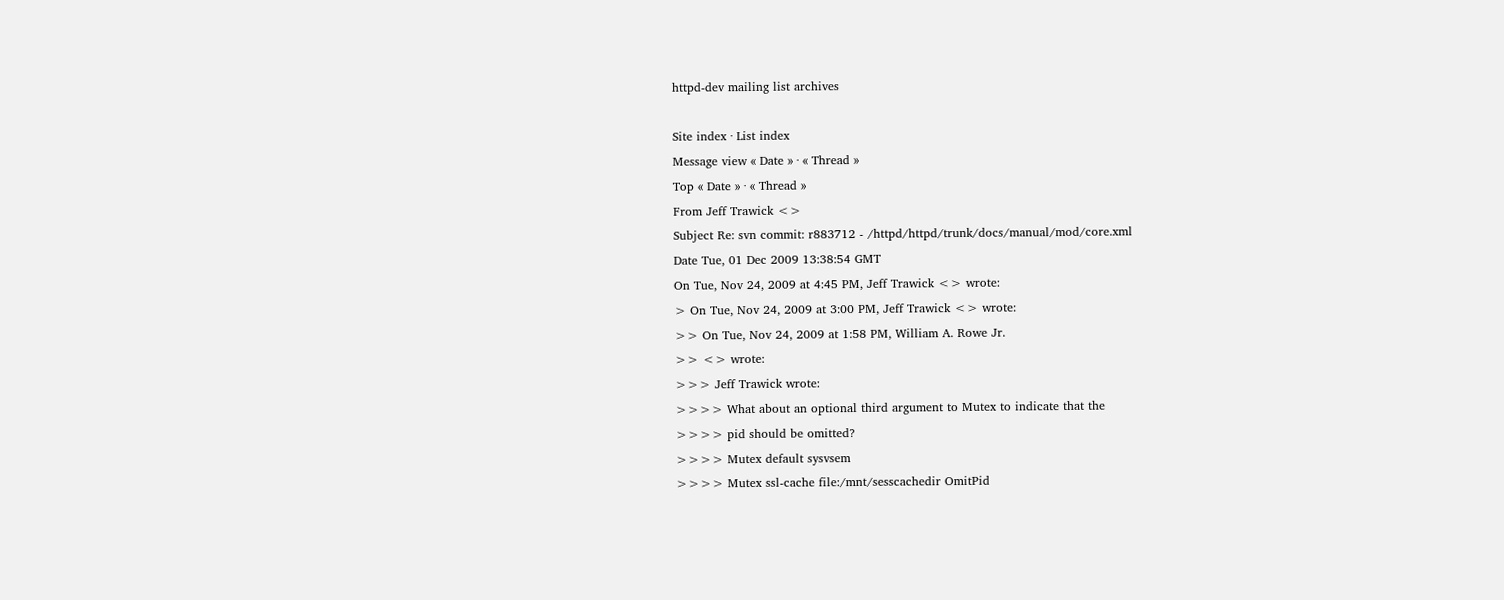httpd-dev mailing list archives

Site index · List index
Message view « Date » · « Thread »
Top « Date » · « Thread »
From Jeff Trawick <>
Subject Re: svn commit: r883712 - /httpd/httpd/trunk/docs/manual/mod/core.xml
Date Tue, 01 Dec 2009 13:38:54 GMT
On Tue, Nov 24, 2009 at 4:45 PM, Jeff Trawick <> wrote:
> On Tue, Nov 24, 2009 at 3:00 PM, Jeff Trawick <> wrote:
>> On Tue, Nov 24, 2009 at 1:58 PM, William A. Rowe Jr.
>> <> wrote:
>>> Jeff Trawick wrote:
>>>> What about an optional third argument to Mutex to indicate that the
>>>> pid should be omitted?
>>>> Mutex default sysvsem
>>>> Mutex ssl-cache file:/mnt/sesscachedir OmitPid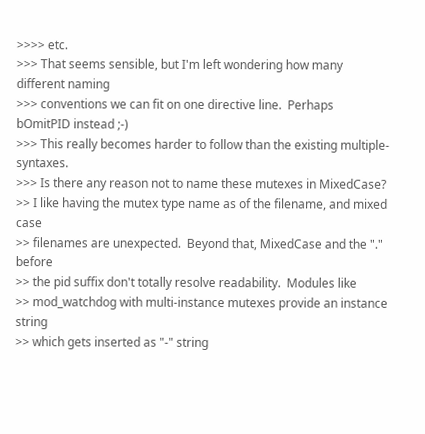>>>> etc.
>>> That seems sensible, but I'm left wondering how many different naming
>>> conventions we can fit on one directive line.  Perhaps bOmitPID instead ;-)
>>> This really becomes harder to follow than the existing multiple-syntaxes.
>>> Is there any reason not to name these mutexes in MixedCase?
>> I like having the mutex type name as of the filename, and mixed case
>> filenames are unexpected.  Beyond that, MixedCase and the "." before
>> the pid suffix don't totally resolve readability.  Modules like
>> mod_watchdog with multi-instance mutexes provide an instance string
>> which gets inserted as "-" string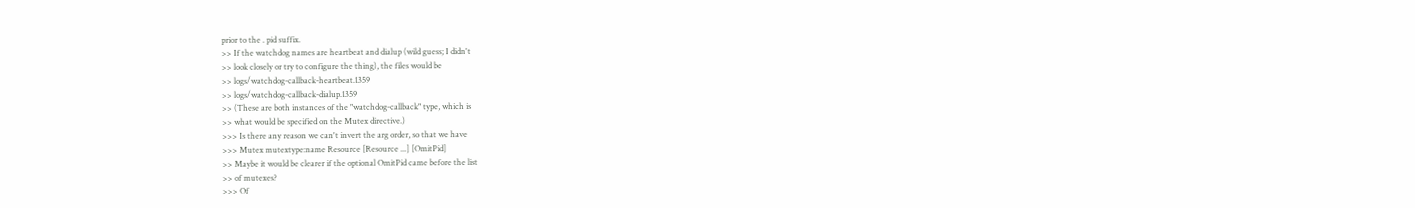prior to the . pid suffix.
>> If the watchdog names are heartbeat and dialup (wild guess; I didn't
>> look closely or try to configure the thing), the files would be
>> logs/watchdog-callback-heartbeat.1359
>> logs/watchdog-callback-dialup.1359
>> (These are both instances of the "watchdog-callback" type, which is
>> what would be specified on the Mutex directive.)
>>> Is there any reason we can't invert the arg order, so that we have
>>> Mutex mutextype:name Resource [Resource ...] [OmitPid]
>> Maybe it would be clearer if the optional OmitPid came before the list
>> of mutexes?
>>> Of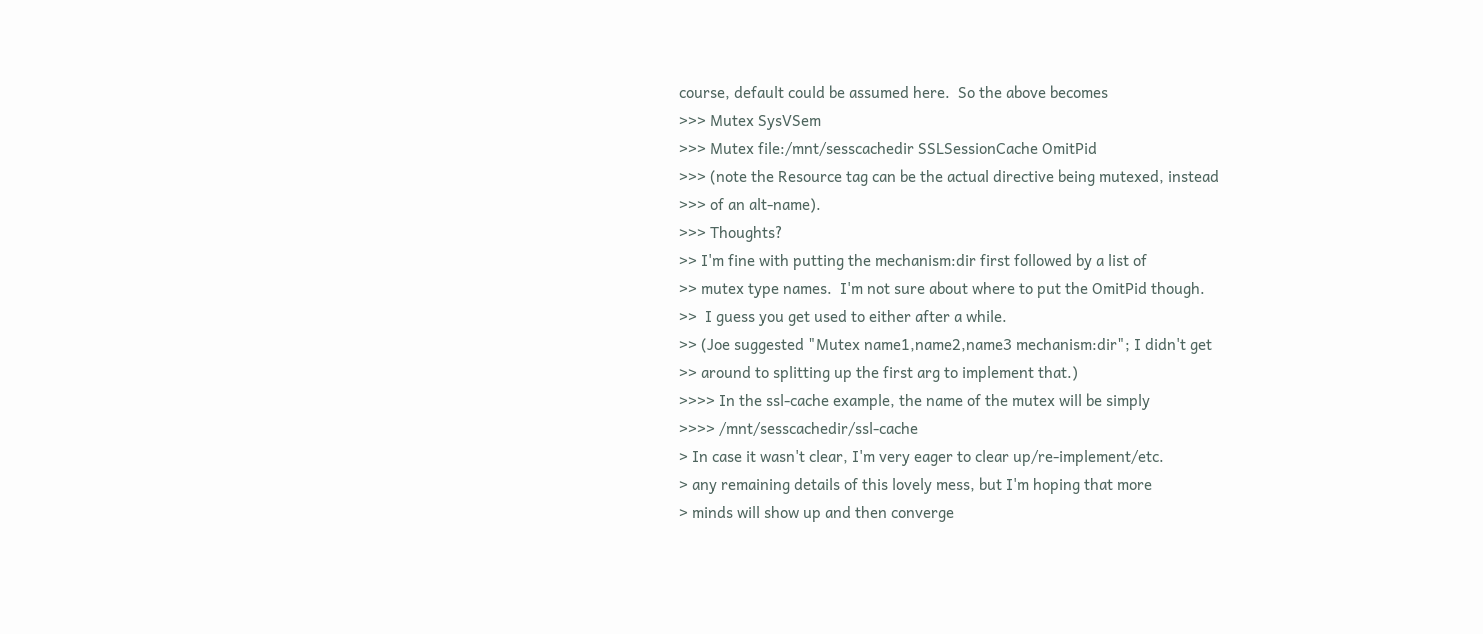course, default could be assumed here.  So the above becomes
>>> Mutex SysVSem
>>> Mutex file:/mnt/sesscachedir SSLSessionCache OmitPid
>>> (note the Resource tag can be the actual directive being mutexed, instead
>>> of an alt-name).
>>> Thoughts?
>> I'm fine with putting the mechanism:dir first followed by a list of
>> mutex type names.  I'm not sure about where to put the OmitPid though.
>>  I guess you get used to either after a while.
>> (Joe suggested "Mutex name1,name2,name3 mechanism:dir"; I didn't get
>> around to splitting up the first arg to implement that.)
>>>> In the ssl-cache example, the name of the mutex will be simply
>>>> /mnt/sesscachedir/ssl-cache
> In case it wasn't clear, I'm very eager to clear up/re-implement/etc.
> any remaining details of this lovely mess, but I'm hoping that more
> minds will show up and then converge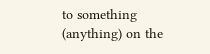to something (anything) on the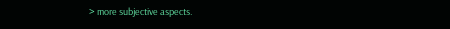> more subjective aspects.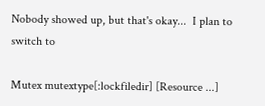Nobody showed up, but that's okay...  I plan to switch to

Mutex mutextype[:lockfiledir] [Resource ...]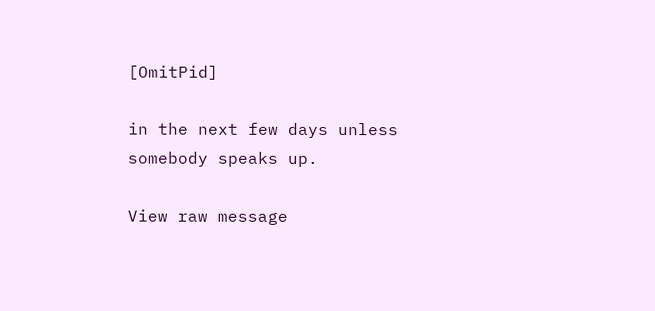[OmitPid]

in the next few days unless somebody speaks up.

View raw message